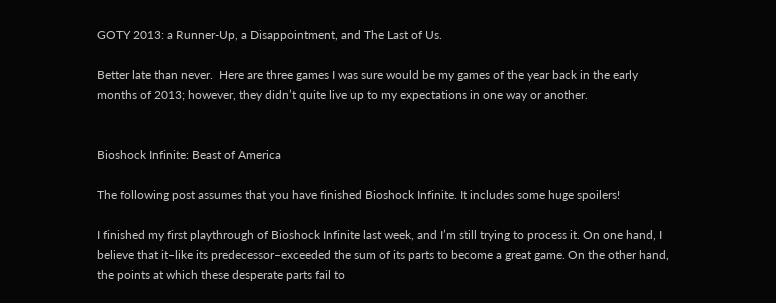GOTY 2013: a Runner-Up, a Disappointment, and The Last of Us.

Better late than never.  Here are three games I was sure would be my games of the year back in the early months of 2013; however, they didn’t quite live up to my expectations in one way or another.


Bioshock Infinite: Beast of America

The following post assumes that you have finished Bioshock Infinite. It includes some huge spoilers!

I finished my first playthrough of Bioshock Infinite last week, and I’m still trying to process it. On one hand, I believe that it–like its predecessor–exceeded the sum of its parts to become a great game. On the other hand, the points at which these desperate parts fail to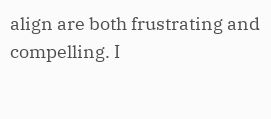align are both frustrating and compelling. I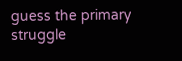guess the primary struggle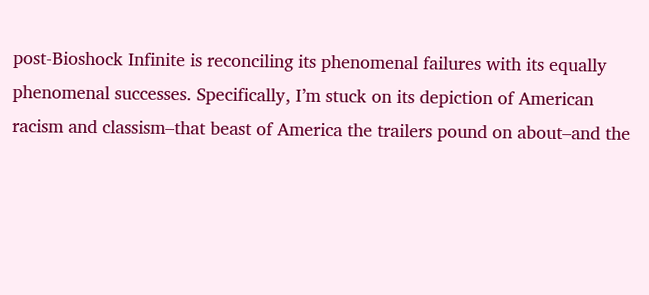post-Bioshock Infinite is reconciling its phenomenal failures with its equally phenomenal successes. Specifically, I’m stuck on its depiction of American racism and classism–that beast of America the trailers pound on about–and the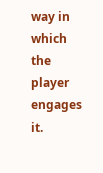way in which the player engages it.